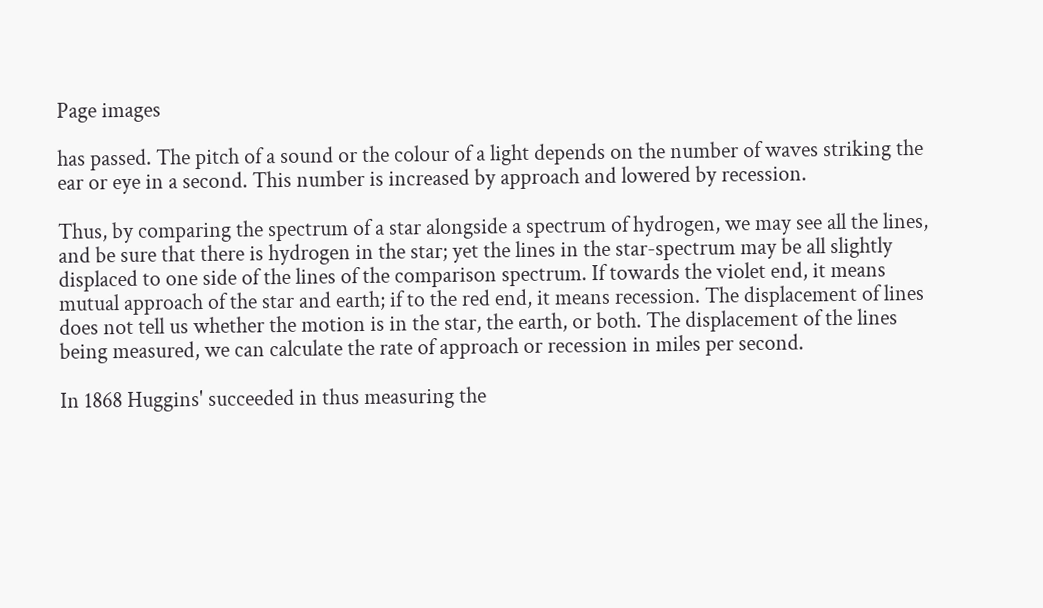Page images

has passed. The pitch of a sound or the colour of a light depends on the number of waves striking the ear or eye in a second. This number is increased by approach and lowered by recession.

Thus, by comparing the spectrum of a star alongside a spectrum of hydrogen, we may see all the lines, and be sure that there is hydrogen in the star; yet the lines in the star-spectrum may be all slightly displaced to one side of the lines of the comparison spectrum. If towards the violet end, it means mutual approach of the star and earth; if to the red end, it means recession. The displacement of lines does not tell us whether the motion is in the star, the earth, or both. The displacement of the lines being measured, we can calculate the rate of approach or recession in miles per second.

In 1868 Huggins' succeeded in thus measuring the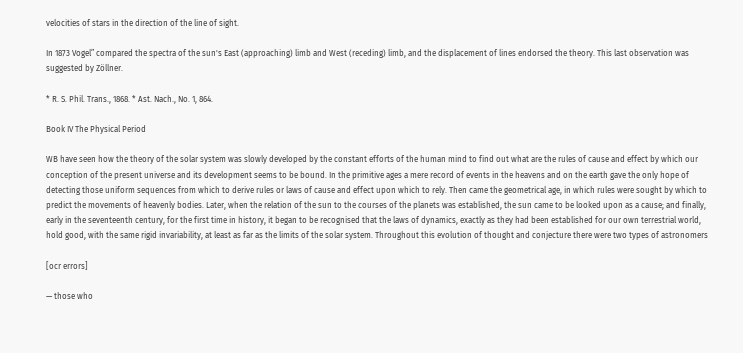velocities of stars in the direction of the line of sight.

In 1873 Vogel” compared the spectra of the sun's East (approaching) limb and West (receding) limb, and the displacement of lines endorsed the theory. This last observation was suggested by Zöllner.

* R. S. Phil. Trans., 1868. * Ast. Nach., No. 1, 864.

Book IV The Physical Period

WB have seen how the theory of the solar system was slowly developed by the constant efforts of the human mind to find out what are the rules of cause and effect by which our conception of the present universe and its development seems to be bound. In the primitive ages a mere record of events in the heavens and on the earth gave the only hope of detecting those uniform sequences from which to derive rules or laws of cause and effect upon which to rely. Then came the geometrical age, in which rules were sought by which to predict the movements of heavenly bodies. Later, when the relation of the sun to the courses of the planets was established, the sun came to be looked upon as a cause; and finally, early in the seventeenth century, for the first time in history, it began to be recognised that the laws of dynamics, exactly as they had been established for our own terrestrial world, hold good, with the same rigid invariability, at least as far as the limits of the solar system. Throughout this evolution of thought and conjecture there were two types of astronomers

[ocr errors]

— those who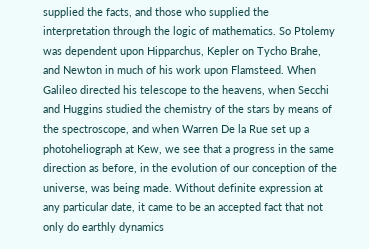supplied the facts, and those who supplied the interpretation through the logic of mathematics. So Ptolemy was dependent upon Hipparchus, Kepler on Tycho Brahe, and Newton in much of his work upon Flamsteed. When Galileo directed his telescope to the heavens, when Secchi and Huggins studied the chemistry of the stars by means of the spectroscope, and when Warren De la Rue set up a photoheliograph at Kew, we see that a progress in the same direction as before, in the evolution of our conception of the universe, was being made. Without definite expression at any particular date, it came to be an accepted fact that not only do earthly dynamics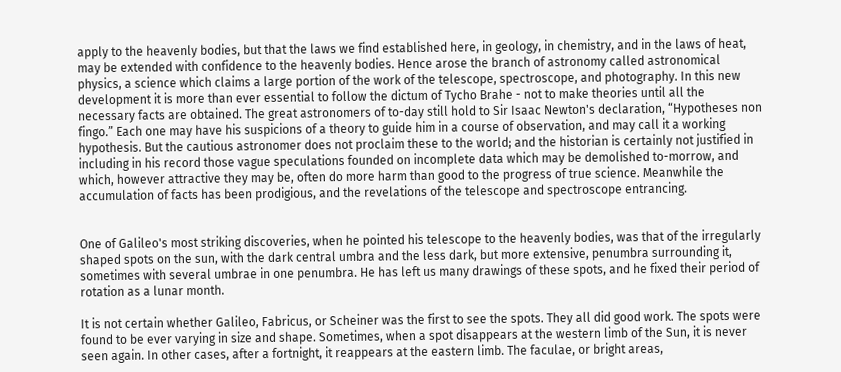apply to the heavenly bodies, but that the laws we find established here, in geology, in chemistry, and in the laws of heat, may be extended with confidence to the heavenly bodies. Hence arose the branch of astronomy called astronomical physics, a science which claims a large portion of the work of the telescope, spectroscope, and photography. In this new development it is more than ever essential to follow the dictum of Tycho Brahe - not to make theories until all the necessary facts are obtained. The great astronomers of to-day still hold to Sir Isaac Newton's declaration, “Hypotheses non fingo.” Each one may have his suspicions of a theory to guide him in a course of observation, and may call it a working hypothesis. But the cautious astronomer does not proclaim these to the world; and the historian is certainly not justified in including in his record those vague speculations founded on incomplete data which may be demolished to-morrow, and which, however attractive they may be, often do more harm than good to the progress of true science. Meanwhile the accumulation of facts has been prodigious, and the revelations of the telescope and spectroscope entrancing.


One of Galileo's most striking discoveries, when he pointed his telescope to the heavenly bodies, was that of the irregularly shaped spots on the sun, with the dark central umbra and the less dark, but more extensive, penumbra surrounding it, sometimes with several umbrae in one penumbra. He has left us many drawings of these spots, and he fixed their period of rotation as a lunar month.

It is not certain whether Galileo, Fabricus, or Scheiner was the first to see the spots. They all did good work. The spots were found to be ever varying in size and shape. Sometimes, when a spot disappears at the western limb of the Sun, it is never seen again. In other cases, after a fortnight, it reappears at the eastern limb. The faculae, or bright areas,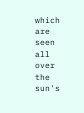which are seen all over the sun's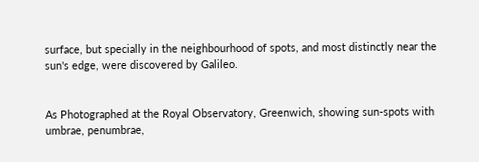surface, but specially in the neighbourhood of spots, and most distinctly near the sun's edge, were discovered by Galileo.


As Photographed at the Royal Observatory, Greenwich, showing sun-spots with umbrae, penumbrae,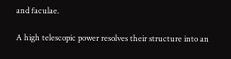and faculae.

A high telescopic power resolves their structure into an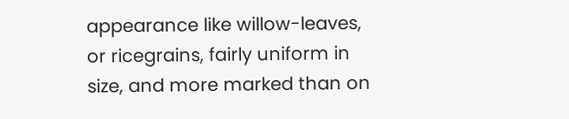appearance like willow-leaves, or ricegrains, fairly uniform in size, and more marked than on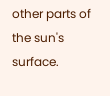other parts of the sun's surface.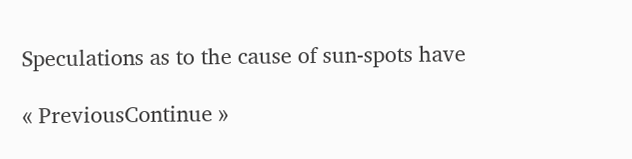Speculations as to the cause of sun-spots have

« PreviousContinue »